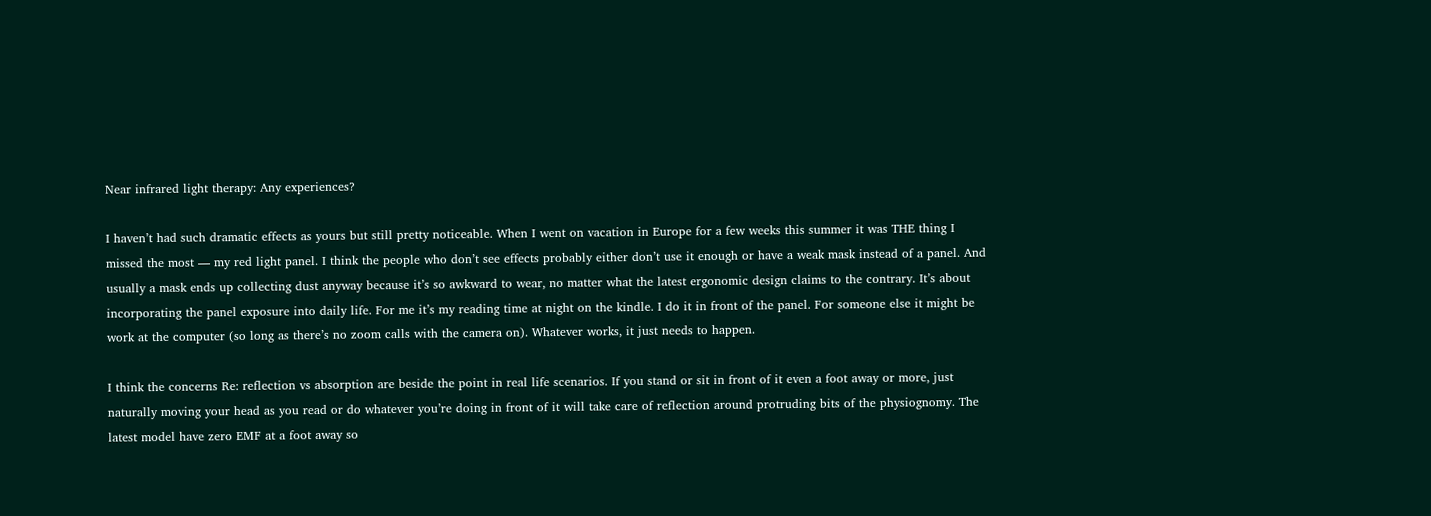Near infrared light therapy: Any experiences?

I haven’t had such dramatic effects as yours but still pretty noticeable. When I went on vacation in Europe for a few weeks this summer it was THE thing I missed the most — my red light panel. I think the people who don’t see effects probably either don’t use it enough or have a weak mask instead of a panel. And usually a mask ends up collecting dust anyway because it’s so awkward to wear, no matter what the latest ergonomic design claims to the contrary. It’s about incorporating the panel exposure into daily life. For me it’s my reading time at night on the kindle. I do it in front of the panel. For someone else it might be work at the computer (so long as there’s no zoom calls with the camera on). Whatever works, it just needs to happen.

I think the concerns Re: reflection vs absorption are beside the point in real life scenarios. If you stand or sit in front of it even a foot away or more, just naturally moving your head as you read or do whatever you’re doing in front of it will take care of reflection around protruding bits of the physiognomy. The latest model have zero EMF at a foot away so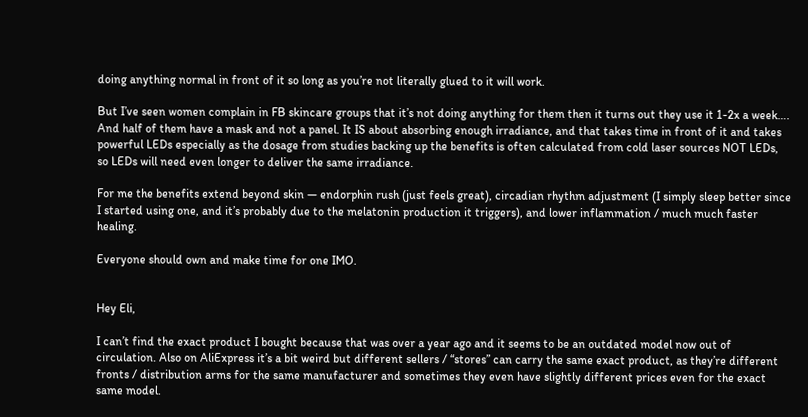doing anything normal in front of it so long as you’re not literally glued to it will work.

But I’ve seen women complain in FB skincare groups that it’s not doing anything for them then it turns out they use it 1-2x a week…. And half of them have a mask and not a panel. It IS about absorbing enough irradiance, and that takes time in front of it and takes powerful LEDs especially as the dosage from studies backing up the benefits is often calculated from cold laser sources NOT LEDs, so LEDs will need even longer to deliver the same irradiance.

For me the benefits extend beyond skin — endorphin rush (just feels great), circadian rhythm adjustment (I simply sleep better since I started using one, and it’s probably due to the melatonin production it triggers), and lower inflammation / much much faster healing.

Everyone should own and make time for one IMO.


Hey Eli,

I can’t find the exact product I bought because that was over a year ago and it seems to be an outdated model now out of circulation. Also on AliExpress it’s a bit weird but different sellers / “stores” can carry the same exact product, as they’re different fronts / distribution arms for the same manufacturer and sometimes they even have slightly different prices even for the exact same model.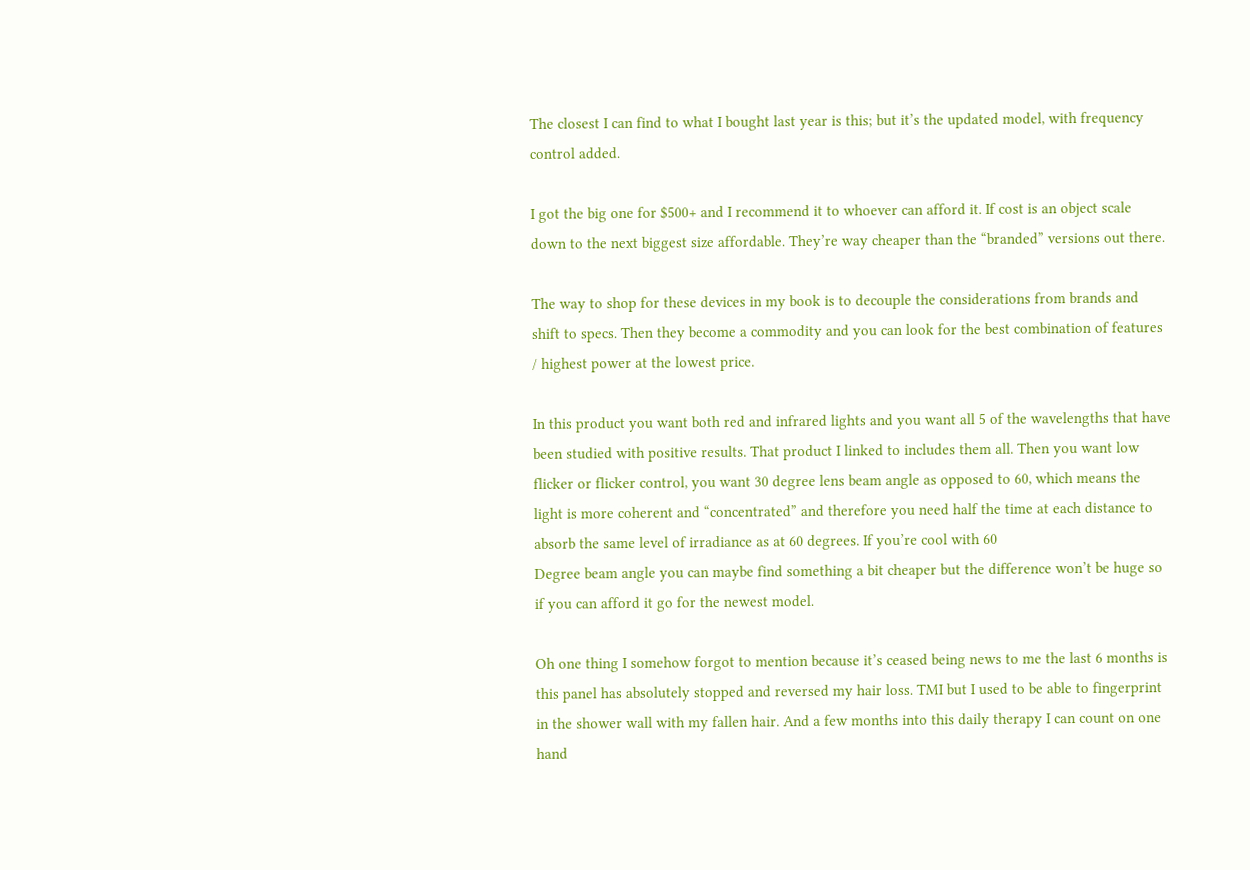The closest I can find to what I bought last year is this; but it’s the updated model, with frequency control added.

I got the big one for $500+ and I recommend it to whoever can afford it. If cost is an object scale down to the next biggest size affordable. They’re way cheaper than the “branded” versions out there.

The way to shop for these devices in my book is to decouple the considerations from brands and shift to specs. Then they become a commodity and you can look for the best combination of features / highest power at the lowest price.

In this product you want both red and infrared lights and you want all 5 of the wavelengths that have been studied with positive results. That product I linked to includes them all. Then you want low flicker or flicker control, you want 30 degree lens beam angle as opposed to 60, which means the light is more coherent and “concentrated” and therefore you need half the time at each distance to absorb the same level of irradiance as at 60 degrees. If you’re cool with 60
Degree beam angle you can maybe find something a bit cheaper but the difference won’t be huge so if you can afford it go for the newest model.

Oh one thing I somehow forgot to mention because it’s ceased being news to me the last 6 months is this panel has absolutely stopped and reversed my hair loss. TMI but I used to be able to fingerprint in the shower wall with my fallen hair. And a few months into this daily therapy I can count on one hand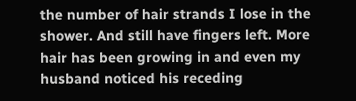the number of hair strands I lose in the shower. And still have fingers left. More hair has been growing in and even my husband noticed his receding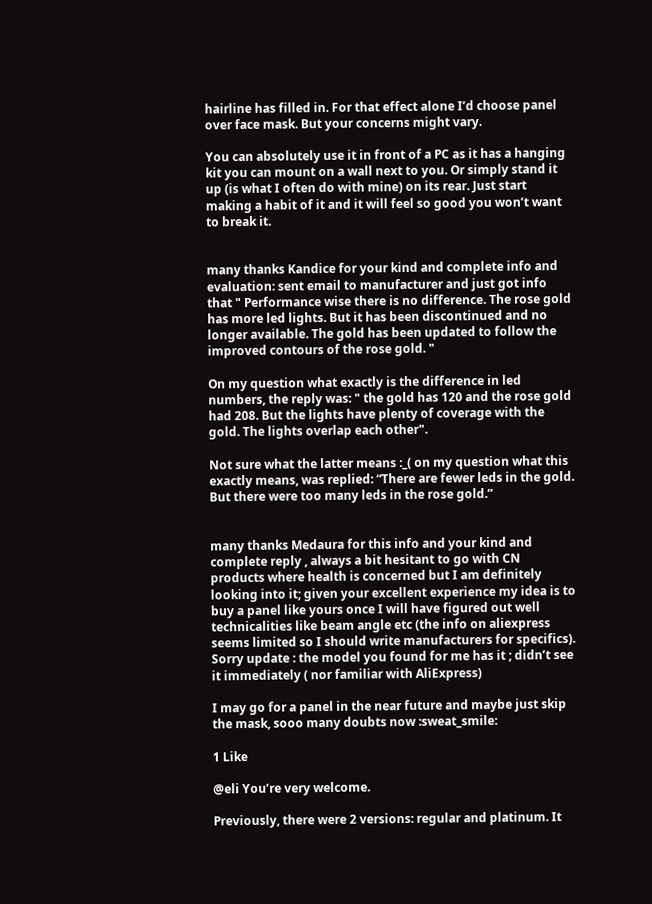hairline has filled in. For that effect alone I’d choose panel over face mask. But your concerns might vary.

You can absolutely use it in front of a PC as it has a hanging kit you can mount on a wall next to you. Or simply stand it up (is what I often do with mine) on its rear. Just start making a habit of it and it will feel so good you won’t want to break it.


many thanks Kandice for your kind and complete info and evaluation: sent email to manufacturer and just got info that " Performance wise there is no difference. The rose gold has more led lights. But it has been discontinued and no longer available. The gold has been updated to follow the improved contours of the rose gold. "

On my question what exactly is the difference in led numbers, the reply was: " the gold has 120 and the rose gold had 208. But the lights have plenty of coverage with the gold. The lights overlap each other".

Not sure what the latter means :_( on my question what this exactly means, was replied: “There are fewer leds in the gold. But there were too many leds in the rose gold.”


many thanks Medaura for this info and your kind and complete reply , always a bit hesitant to go with CN products where health is concerned but I am definitely looking into it; given your excellent experience my idea is to buy a panel like yours once I will have figured out well technicalities like beam angle etc (the info on aliexpress seems limited so I should write manufacturers for specifics). Sorry update : the model you found for me has it ; didn’t see it immediately ( nor familiar with AliExpress)

I may go for a panel in the near future and maybe just skip the mask, sooo many doubts now :sweat_smile:

1 Like

@eli You’re very welcome.

Previously, there were 2 versions: regular and platinum. It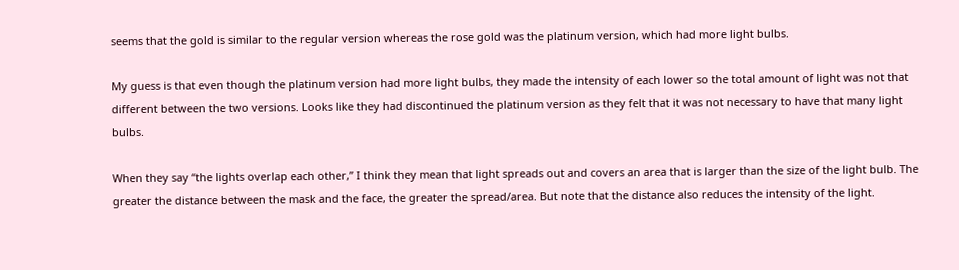seems that the gold is similar to the regular version whereas the rose gold was the platinum version, which had more light bulbs.

My guess is that even though the platinum version had more light bulbs, they made the intensity of each lower so the total amount of light was not that different between the two versions. Looks like they had discontinued the platinum version as they felt that it was not necessary to have that many light bulbs.

When they say “the lights overlap each other,” I think they mean that light spreads out and covers an area that is larger than the size of the light bulb. The greater the distance between the mask and the face, the greater the spread/area. But note that the distance also reduces the intensity of the light.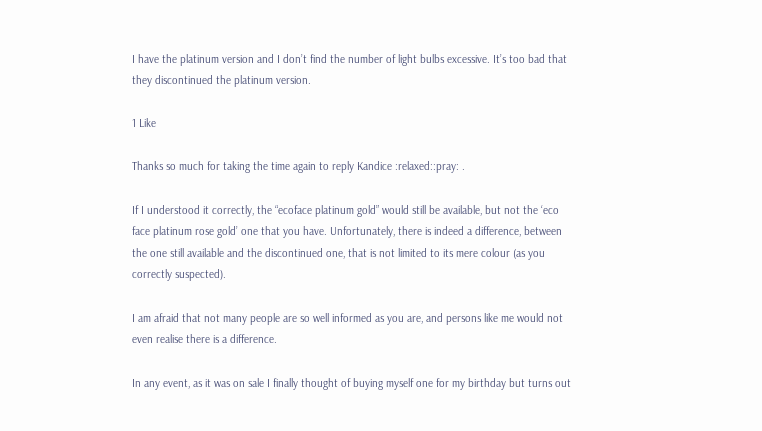I have the platinum version and I don’t find the number of light bulbs excessive. It’s too bad that they discontinued the platinum version.

1 Like

Thanks so much for taking the time again to reply Kandice :relaxed::pray: .

If I understood it correctly, the “ecoface platinum gold” would still be available, but not the ‘eco face platinum rose gold’ one that you have. Unfortunately, there is indeed a difference, between the one still available and the discontinued one, that is not limited to its mere colour (as you correctly suspected).

I am afraid that not many people are so well informed as you are, and persons like me would not even realise there is a difference.

In any event, as it was on sale I finally thought of buying myself one for my birthday but turns out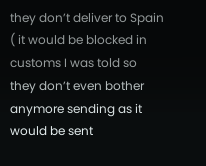they don’t deliver to Spain ( it would be blocked in customs I was told so they don’t even bother anymore sending as it would be sent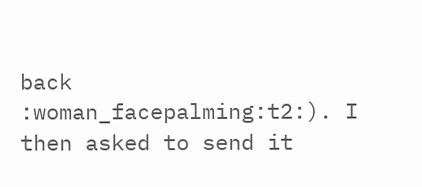back :woman_facepalming:t2:). I then asked to send it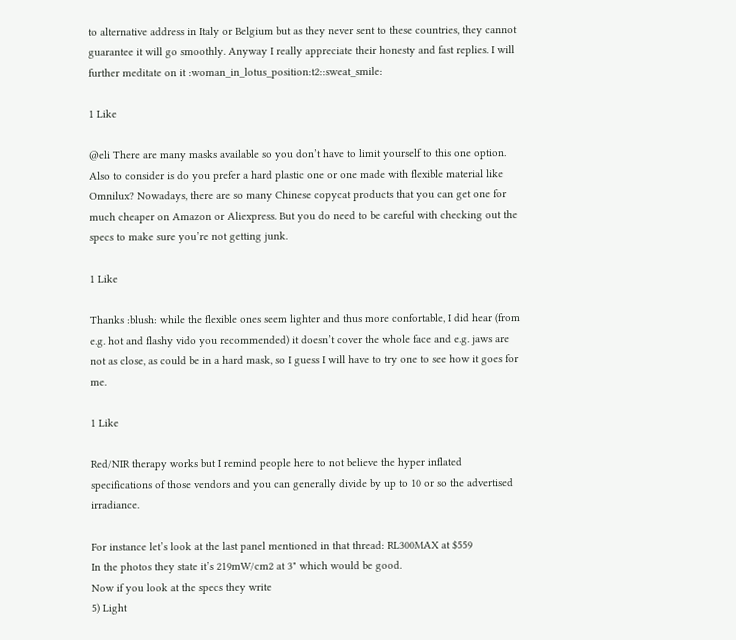to alternative address in Italy or Belgium but as they never sent to these countries, they cannot guarantee it will go smoothly. Anyway I really appreciate their honesty and fast replies. I will further meditate on it :woman_in_lotus_position:t2::sweat_smile:

1 Like

@eli There are many masks available so you don’t have to limit yourself to this one option. Also to consider is do you prefer a hard plastic one or one made with flexible material like Omnilux? Nowadays, there are so many Chinese copycat products that you can get one for much cheaper on Amazon or Aliexpress. But you do need to be careful with checking out the specs to make sure you’re not getting junk.

1 Like

Thanks :blush: while the flexible ones seem lighter and thus more confortable, I did hear (from e.g. hot and flashy vido you recommended) it doesn’t cover the whole face and e.g. jaws are not as close, as could be in a hard mask, so I guess I will have to try one to see how it goes for me.

1 Like

Red/NIR therapy works but I remind people here to not believe the hyper inflated specifications of those vendors and you can generally divide by up to 10 or so the advertised irradiance.

For instance let’s look at the last panel mentioned in that thread: RL300MAX at $559
In the photos they state it’s 219mW/cm2 at 3" which would be good.
Now if you look at the specs they write
5) Light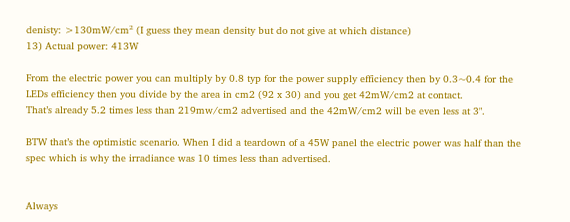denisty: >130mW/cm² (I guess they mean density but do not give at which distance)
13) Actual power: 413W

From the electric power you can multiply by 0.8 typ for the power supply efficiency then by 0.3~0.4 for the LEDs efficiency then you divide by the area in cm2 (92 x 30) and you get 42mW/cm2 at contact.
That’s already 5.2 times less than 219mw/cm2 advertised and the 42mW/cm2 will be even less at 3".

BTW that’s the optimistic scenario. When I did a teardown of a 45W panel the electric power was half than the spec which is why the irradiance was 10 times less than advertised.


Always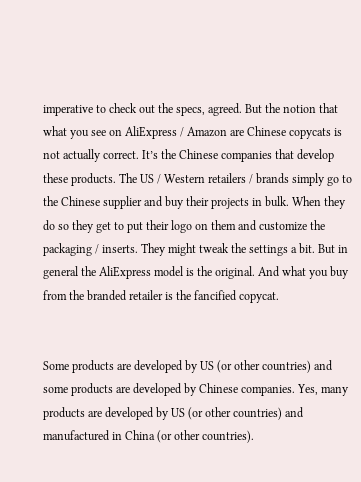imperative to check out the specs, agreed. But the notion that what you see on AliExpress / Amazon are Chinese copycats is not actually correct. It’s the Chinese companies that develop these products. The US / Western retailers / brands simply go to the Chinese supplier and buy their projects in bulk. When they do so they get to put their logo on them and customize the packaging / inserts. They might tweak the settings a bit. But in general the AliExpress model is the original. And what you buy from the branded retailer is the fancified copycat.


Some products are developed by US (or other countries) and some products are developed by Chinese companies. Yes, many products are developed by US (or other countries) and manufactured in China (or other countries).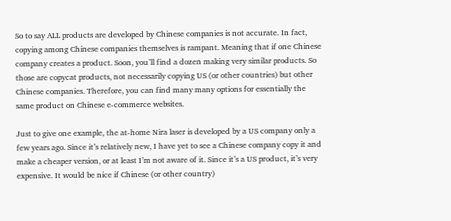So to say ALL products are developed by Chinese companies is not accurate. In fact, copying among Chinese companies themselves is rampant. Meaning that if one Chinese company creates a product. Soon, you’ll find a dozen making very similar products. So those are copycat products, not necessarily copying US (or other countries) but other Chinese companies. Therefore, you can find many many options for essentially the same product on Chinese e-commerce websites.

Just to give one example, the at-home Nira laser is developed by a US company only a few years ago. Since it’s relatively new, I have yet to see a Chinese company copy it and make a cheaper version, or at least I’m not aware of it. Since it’s a US product, it’s very expensive. It would be nice if Chinese (or other country)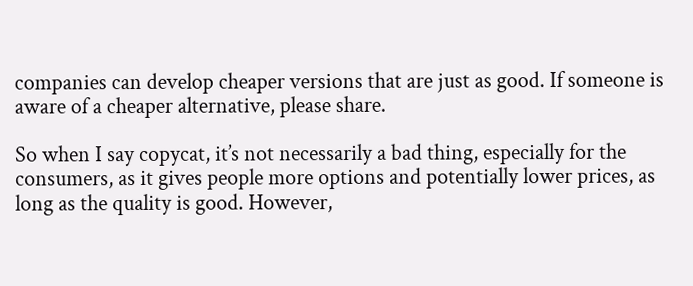companies can develop cheaper versions that are just as good. If someone is aware of a cheaper alternative, please share.

So when I say copycat, it’s not necessarily a bad thing, especially for the consumers, as it gives people more options and potentially lower prices, as long as the quality is good. However,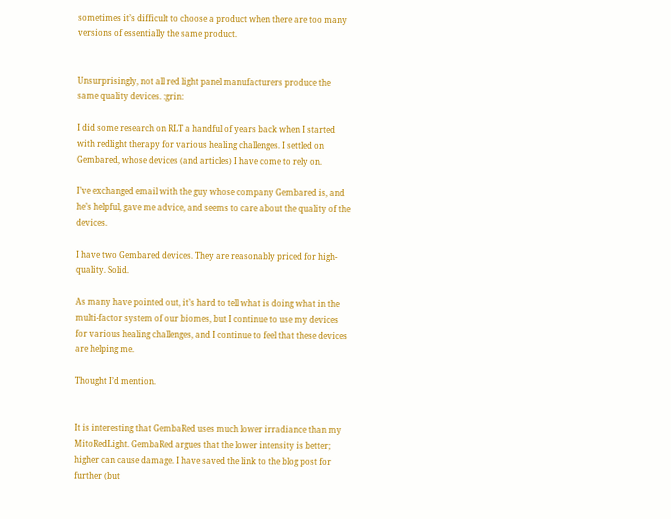sometimes it’s difficult to choose a product when there are too many versions of essentially the same product.


Unsurprisingly, not all red light panel manufacturers produce the same quality devices. :grin:

I did some research on RLT a handful of years back when I started with redlight therapy for various healing challenges. I settled on Gembared, whose devices (and articles) I have come to rely on.

I’ve exchanged email with the guy whose company Gembared is, and he’s helpful, gave me advice, and seems to care about the quality of the devices.

I have two Gembared devices. They are reasonably priced for high-quality. Solid.

As many have pointed out, it’s hard to tell what is doing what in the multi-factor system of our biomes, but I continue to use my devices for various healing challenges, and I continue to feel that these devices are helping me.

Thought I’d mention.


It is interesting that GembaRed uses much lower irradiance than my MitoRedLight. GembaRed argues that the lower intensity is better; higher can cause damage. I have saved the link to the blog post for further (but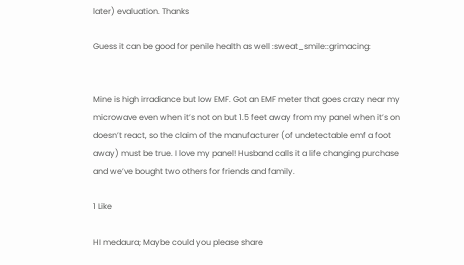later) evaluation. Thanks

Guess it can be good for penile health as well :sweat_smile::grimacing:


Mine is high irradiance but low EMF. Got an EMF meter that goes crazy near my microwave even when it’s not on but 1.5 feet away from my panel when it’s on doesn’t react, so the claim of the manufacturer (of undetectable emf a foot away) must be true. I love my panel! Husband calls it a life changing purchase and we’ve bought two others for friends and family.

1 Like

HI medaura; Maybe could you please share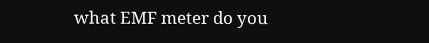what EMF meter do you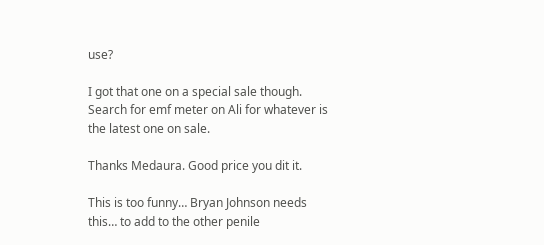use?

I got that one on a special sale though. Search for emf meter on Ali for whatever is the latest one on sale.

Thanks Medaura. Good price you dit it.

This is too funny… Bryan Johnson needs this… to add to the other penile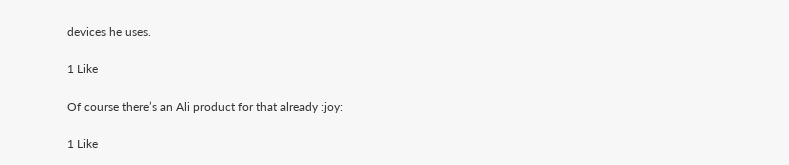devices he uses.

1 Like

Of course there’s an Ali product for that already :joy:

1 Like